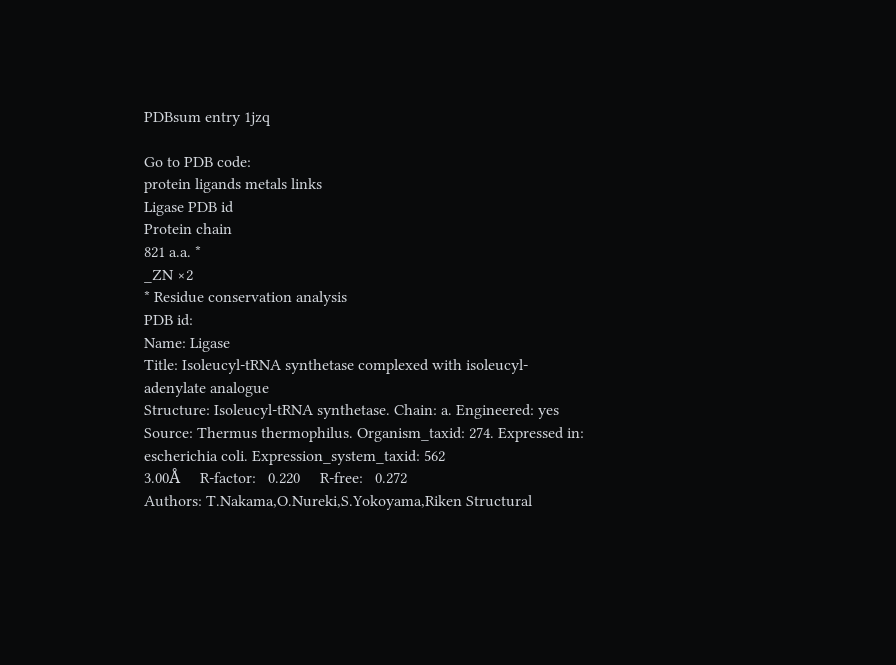PDBsum entry 1jzq

Go to PDB code:
protein ligands metals links
Ligase PDB id
Protein chain
821 a.a. *
_ZN ×2
* Residue conservation analysis
PDB id:
Name: Ligase
Title: Isoleucyl-tRNA synthetase complexed with isoleucyl- adenylate analogue
Structure: Isoleucyl-tRNA synthetase. Chain: a. Engineered: yes
Source: Thermus thermophilus. Organism_taxid: 274. Expressed in: escherichia coli. Expression_system_taxid: 562
3.00Å     R-factor:   0.220     R-free:   0.272
Authors: T.Nakama,O.Nureki,S.Yokoyama,Riken Structural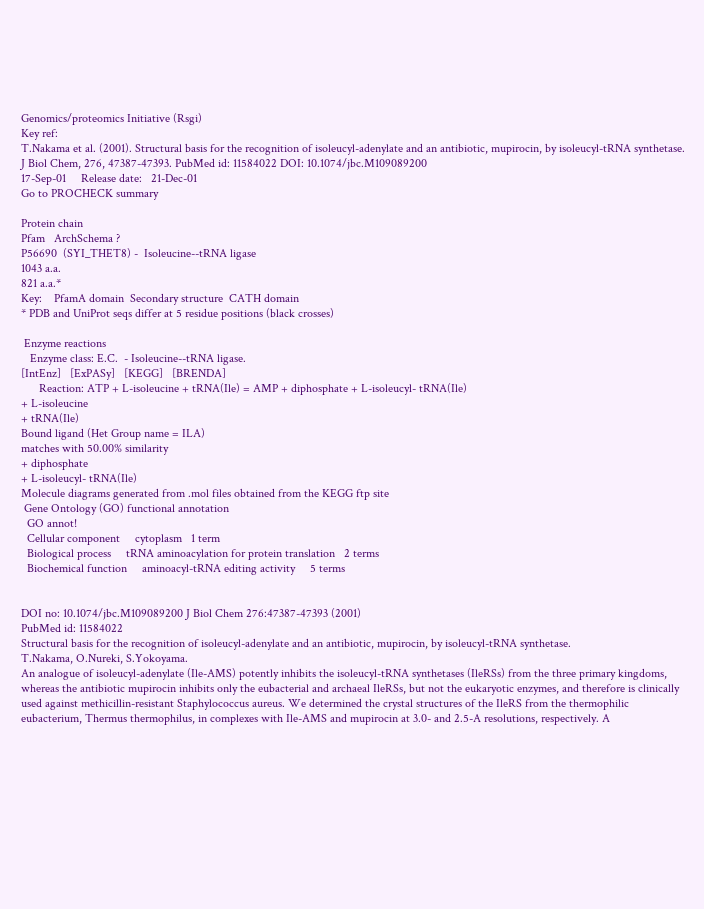Genomics/proteomics Initiative (Rsgi)
Key ref:
T.Nakama et al. (2001). Structural basis for the recognition of isoleucyl-adenylate and an antibiotic, mupirocin, by isoleucyl-tRNA synthetase. J Biol Chem, 276, 47387-47393. PubMed id: 11584022 DOI: 10.1074/jbc.M109089200
17-Sep-01     Release date:   21-Dec-01
Go to PROCHECK summary

Protein chain
Pfam   ArchSchema ?
P56690  (SYI_THET8) -  Isoleucine--tRNA ligase
1043 a.a.
821 a.a.*
Key:    PfamA domain  Secondary structure  CATH domain
* PDB and UniProt seqs differ at 5 residue positions (black crosses)

 Enzyme reactions
   Enzyme class: E.C.  - Isoleucine--tRNA ligase.
[IntEnz]   [ExPASy]   [KEGG]   [BRENDA]
      Reaction: ATP + L-isoleucine + tRNA(Ile) = AMP + diphosphate + L-isoleucyl- tRNA(Ile)
+ L-isoleucine
+ tRNA(Ile)
Bound ligand (Het Group name = ILA)
matches with 50.00% similarity
+ diphosphate
+ L-isoleucyl- tRNA(Ile)
Molecule diagrams generated from .mol files obtained from the KEGG ftp site
 Gene Ontology (GO) functional annotation
  GO annot!
  Cellular component     cytoplasm   1 term
  Biological process     tRNA aminoacylation for protein translation   2 terms
  Biochemical function     aminoacyl-tRNA editing activity     5 terms


DOI no: 10.1074/jbc.M109089200 J Biol Chem 276:47387-47393 (2001)
PubMed id: 11584022
Structural basis for the recognition of isoleucyl-adenylate and an antibiotic, mupirocin, by isoleucyl-tRNA synthetase.
T.Nakama, O.Nureki, S.Yokoyama.
An analogue of isoleucyl-adenylate (Ile-AMS) potently inhibits the isoleucyl-tRNA synthetases (IleRSs) from the three primary kingdoms, whereas the antibiotic mupirocin inhibits only the eubacterial and archaeal IleRSs, but not the eukaryotic enzymes, and therefore is clinically used against methicillin-resistant Staphylococcus aureus. We determined the crystal structures of the IleRS from the thermophilic eubacterium, Thermus thermophilus, in complexes with Ile-AMS and mupirocin at 3.0- and 2.5-A resolutions, respectively. A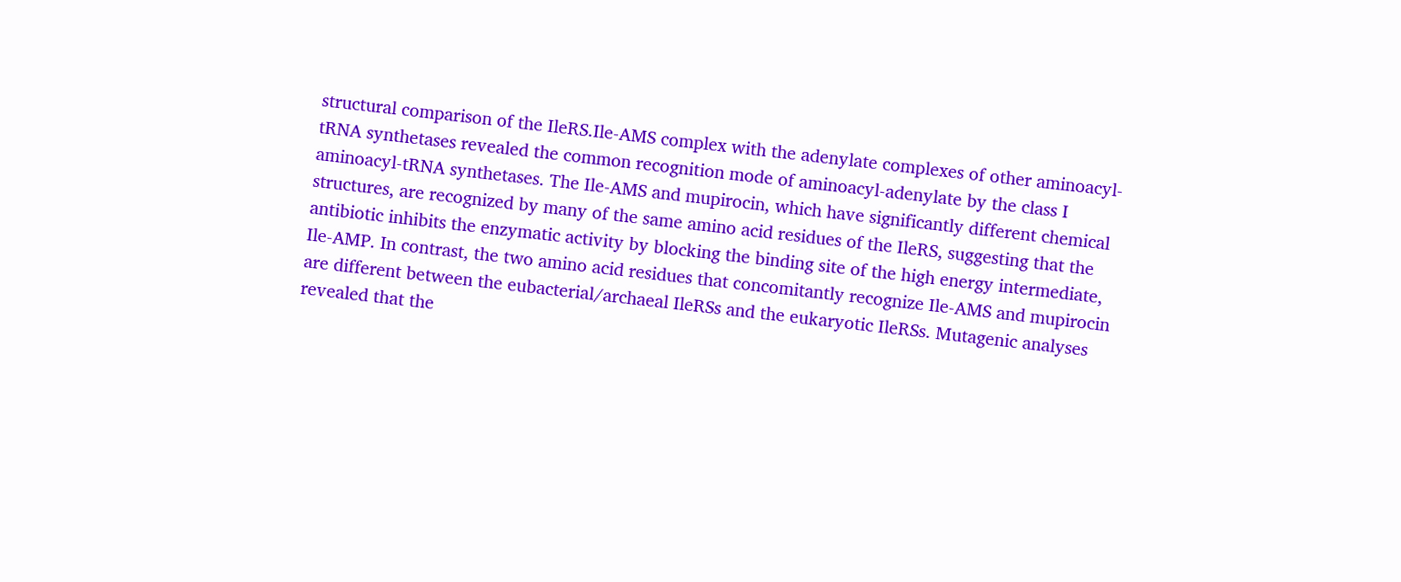structural comparison of the IleRS.Ile-AMS complex with the adenylate complexes of other aminoacyl-tRNA synthetases revealed the common recognition mode of aminoacyl-adenylate by the class I aminoacyl-tRNA synthetases. The Ile-AMS and mupirocin, which have significantly different chemical structures, are recognized by many of the same amino acid residues of the IleRS, suggesting that the antibiotic inhibits the enzymatic activity by blocking the binding site of the high energy intermediate, Ile-AMP. In contrast, the two amino acid residues that concomitantly recognize Ile-AMS and mupirocin are different between the eubacterial/archaeal IleRSs and the eukaryotic IleRSs. Mutagenic analyses revealed that the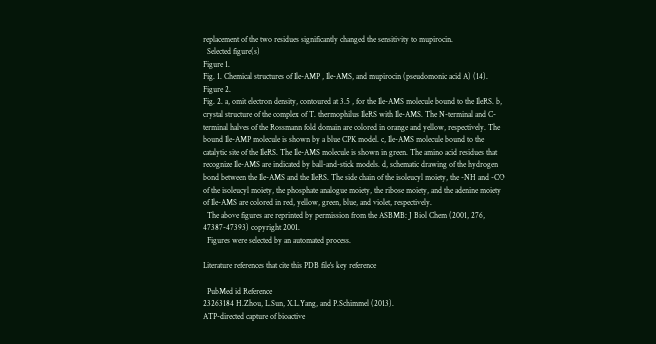replacement of the two residues significantly changed the sensitivity to mupirocin.
  Selected figure(s)
Figure 1.
Fig. 1. Chemical structures of Ile-AMP , Ile-AMS, and mupirocin (pseudomonic acid A) (14).
Figure 2.
Fig. 2. a, omit electron density, contoured at 3.5 , for the Ile-AMS molecule bound to the IleRS. b, crystal structure of the complex of T. thermophilus IleRS with Ile-AMS. The N-terminal and C-terminal halves of the Rossmann fold domain are colored in orange and yellow, respectively. The bound Ile-AMP molecule is shown by a blue CPK model. c, Ile-AMS molecule bound to the catalytic site of the IleRS. The Ile-AMS molecule is shown in green. The amino acid residues that recognize Ile-AMS are indicated by ball-and-stick models. d, schematic drawing of the hydrogen bond between the Ile-AMS and the IleRS. The side chain of the isoleucyl moiety, the -NH and -CO of the isoleucyl moiety, the phosphate analogue moiety, the ribose moiety, and the adenine moiety of Ile-AMS are colored in red, yellow, green, blue, and violet, respectively.
  The above figures are reprinted by permission from the ASBMB: J Biol Chem (2001, 276, 47387-47393) copyright 2001.
  Figures were selected by an automated process.

Literature references that cite this PDB file's key reference

  PubMed id Reference
23263184 H.Zhou, L.Sun, X.L.Yang, and P.Schimmel (2013).
ATP-directed capture of bioactive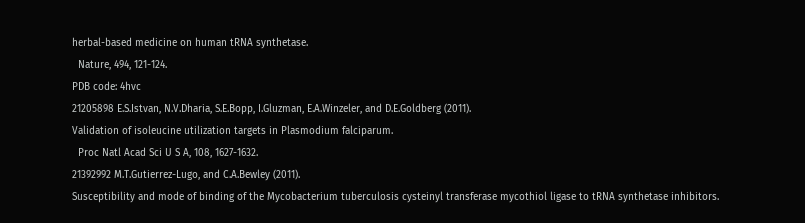herbal-based medicine on human tRNA synthetase.
  Nature, 494, 121-124.
PDB code: 4hvc
21205898 E.S.Istvan, N.V.Dharia, S.E.Bopp, I.Gluzman, E.A.Winzeler, and D.E.Goldberg (2011).
Validation of isoleucine utilization targets in Plasmodium falciparum.
  Proc Natl Acad Sci U S A, 108, 1627-1632.
21392992 M.T.Gutierrez-Lugo, and C.A.Bewley (2011).
Susceptibility and mode of binding of the Mycobacterium tuberculosis cysteinyl transferase mycothiol ligase to tRNA synthetase inhibitors.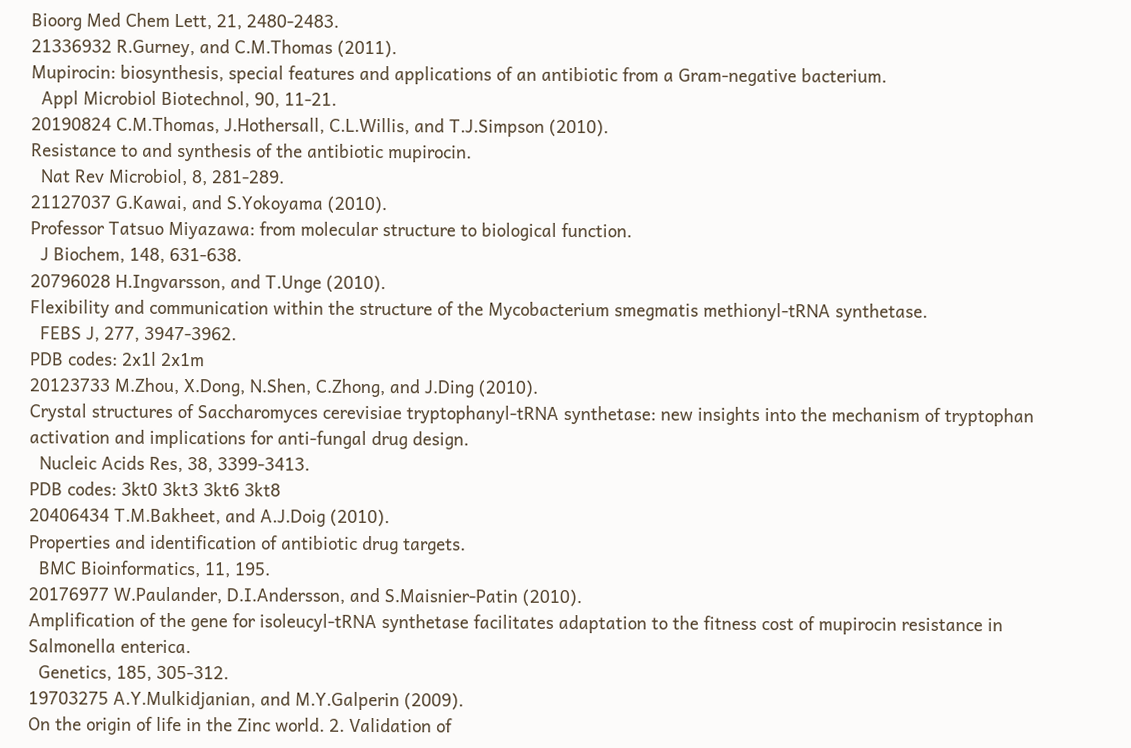Bioorg Med Chem Lett, 21, 2480-2483.
21336932 R.Gurney, and C.M.Thomas (2011).
Mupirocin: biosynthesis, special features and applications of an antibiotic from a Gram-negative bacterium.
  Appl Microbiol Biotechnol, 90, 11-21.
20190824 C.M.Thomas, J.Hothersall, C.L.Willis, and T.J.Simpson (2010).
Resistance to and synthesis of the antibiotic mupirocin.
  Nat Rev Microbiol, 8, 281-289.
21127037 G.Kawai, and S.Yokoyama (2010).
Professor Tatsuo Miyazawa: from molecular structure to biological function.
  J Biochem, 148, 631-638.
20796028 H.Ingvarsson, and T.Unge (2010).
Flexibility and communication within the structure of the Mycobacterium smegmatis methionyl-tRNA synthetase.
  FEBS J, 277, 3947-3962.
PDB codes: 2x1l 2x1m
20123733 M.Zhou, X.Dong, N.Shen, C.Zhong, and J.Ding (2010).
Crystal structures of Saccharomyces cerevisiae tryptophanyl-tRNA synthetase: new insights into the mechanism of tryptophan activation and implications for anti-fungal drug design.
  Nucleic Acids Res, 38, 3399-3413.
PDB codes: 3kt0 3kt3 3kt6 3kt8
20406434 T.M.Bakheet, and A.J.Doig (2010).
Properties and identification of antibiotic drug targets.
  BMC Bioinformatics, 11, 195.
20176977 W.Paulander, D.I.Andersson, and S.Maisnier-Patin (2010).
Amplification of the gene for isoleucyl-tRNA synthetase facilitates adaptation to the fitness cost of mupirocin resistance in Salmonella enterica.
  Genetics, 185, 305-312.
19703275 A.Y.Mulkidjanian, and M.Y.Galperin (2009).
On the origin of life in the Zinc world. 2. Validation of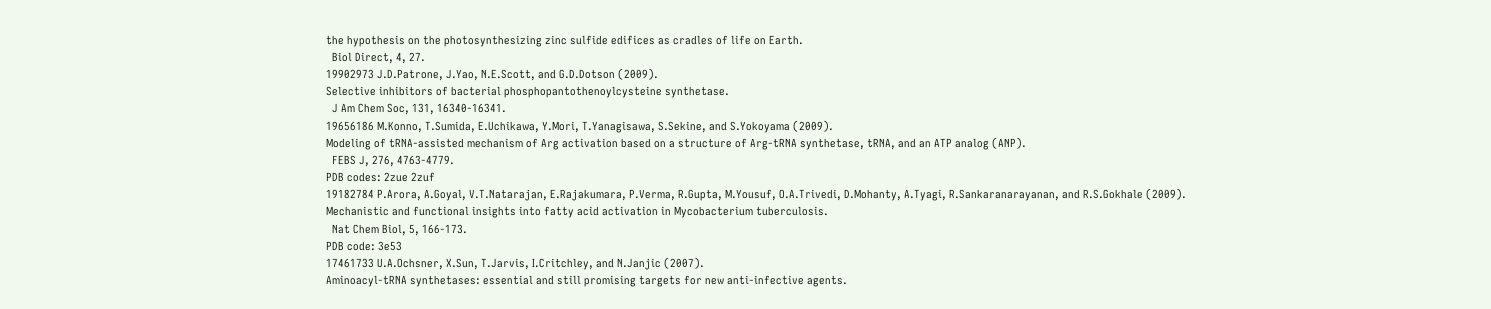the hypothesis on the photosynthesizing zinc sulfide edifices as cradles of life on Earth.
  Biol Direct, 4, 27.
19902973 J.D.Patrone, J.Yao, N.E.Scott, and G.D.Dotson (2009).
Selective inhibitors of bacterial phosphopantothenoylcysteine synthetase.
  J Am Chem Soc, 131, 16340-16341.
19656186 M.Konno, T.Sumida, E.Uchikawa, Y.Mori, T.Yanagisawa, S.Sekine, and S.Yokoyama (2009).
Modeling of tRNA-assisted mechanism of Arg activation based on a structure of Arg-tRNA synthetase, tRNA, and an ATP analog (ANP).
  FEBS J, 276, 4763-4779.
PDB codes: 2zue 2zuf
19182784 P.Arora, A.Goyal, V.T.Natarajan, E.Rajakumara, P.Verma, R.Gupta, M.Yousuf, O.A.Trivedi, D.Mohanty, A.Tyagi, R.Sankaranarayanan, and R.S.Gokhale (2009).
Mechanistic and functional insights into fatty acid activation in Mycobacterium tuberculosis.
  Nat Chem Biol, 5, 166-173.
PDB code: 3e53
17461733 U.A.Ochsner, X.Sun, T.Jarvis, I.Critchley, and N.Janjic (2007).
Aminoacyl-tRNA synthetases: essential and still promising targets for new anti-infective agents.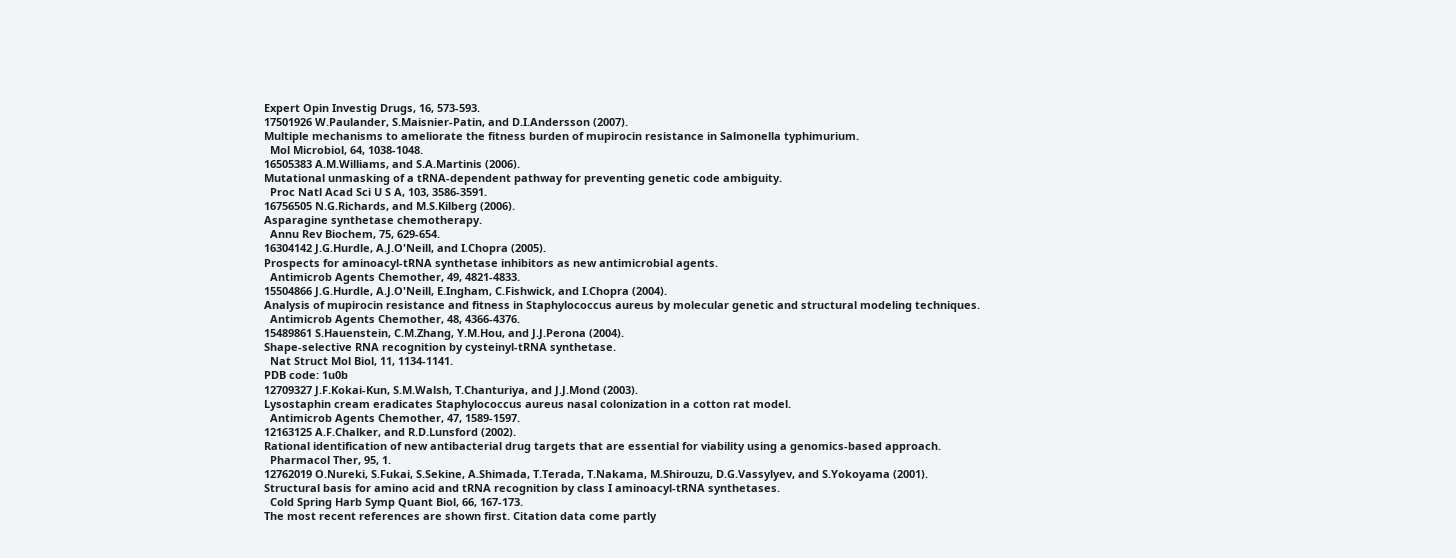Expert Opin Investig Drugs, 16, 573-593.
17501926 W.Paulander, S.Maisnier-Patin, and D.I.Andersson (2007).
Multiple mechanisms to ameliorate the fitness burden of mupirocin resistance in Salmonella typhimurium.
  Mol Microbiol, 64, 1038-1048.
16505383 A.M.Williams, and S.A.Martinis (2006).
Mutational unmasking of a tRNA-dependent pathway for preventing genetic code ambiguity.
  Proc Natl Acad Sci U S A, 103, 3586-3591.
16756505 N.G.Richards, and M.S.Kilberg (2006).
Asparagine synthetase chemotherapy.
  Annu Rev Biochem, 75, 629-654.
16304142 J.G.Hurdle, A.J.O'Neill, and I.Chopra (2005).
Prospects for aminoacyl-tRNA synthetase inhibitors as new antimicrobial agents.
  Antimicrob Agents Chemother, 49, 4821-4833.
15504866 J.G.Hurdle, A.J.O'Neill, E.Ingham, C.Fishwick, and I.Chopra (2004).
Analysis of mupirocin resistance and fitness in Staphylococcus aureus by molecular genetic and structural modeling techniques.
  Antimicrob Agents Chemother, 48, 4366-4376.
15489861 S.Hauenstein, C.M.Zhang, Y.M.Hou, and J.J.Perona (2004).
Shape-selective RNA recognition by cysteinyl-tRNA synthetase.
  Nat Struct Mol Biol, 11, 1134-1141.
PDB code: 1u0b
12709327 J.F.Kokai-Kun, S.M.Walsh, T.Chanturiya, and J.J.Mond (2003).
Lysostaphin cream eradicates Staphylococcus aureus nasal colonization in a cotton rat model.
  Antimicrob Agents Chemother, 47, 1589-1597.
12163125 A.F.Chalker, and R.D.Lunsford (2002).
Rational identification of new antibacterial drug targets that are essential for viability using a genomics-based approach.
  Pharmacol Ther, 95, 1.
12762019 O.Nureki, S.Fukai, S.Sekine, A.Shimada, T.Terada, T.Nakama, M.Shirouzu, D.G.Vassylyev, and S.Yokoyama (2001).
Structural basis for amino acid and tRNA recognition by class I aminoacyl-tRNA synthetases.
  Cold Spring Harb Symp Quant Biol, 66, 167-173.
The most recent references are shown first. Citation data come partly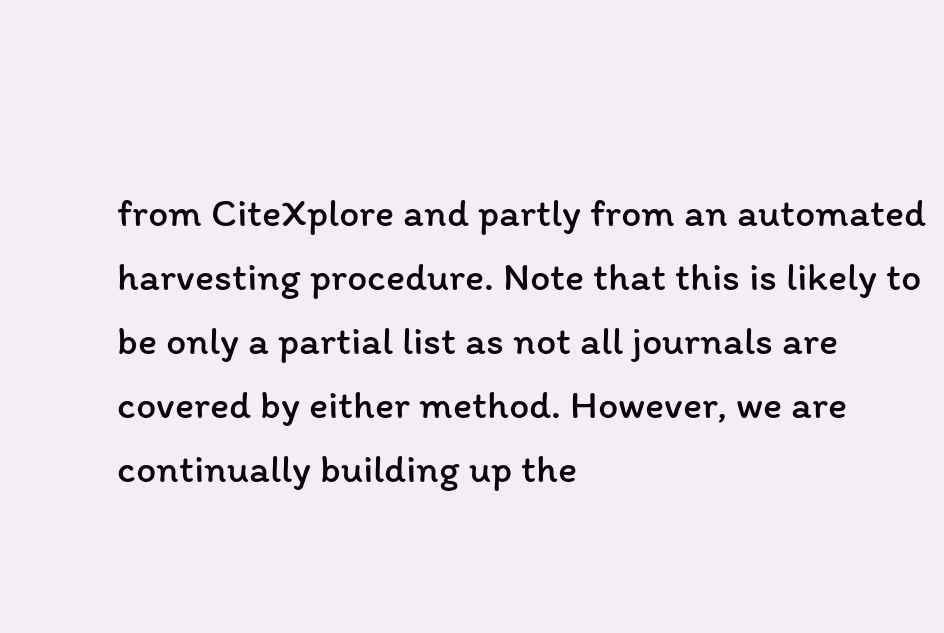from CiteXplore and partly from an automated harvesting procedure. Note that this is likely to be only a partial list as not all journals are covered by either method. However, we are continually building up the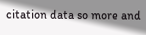citation data so more and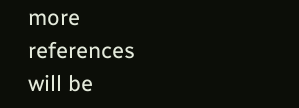more references will be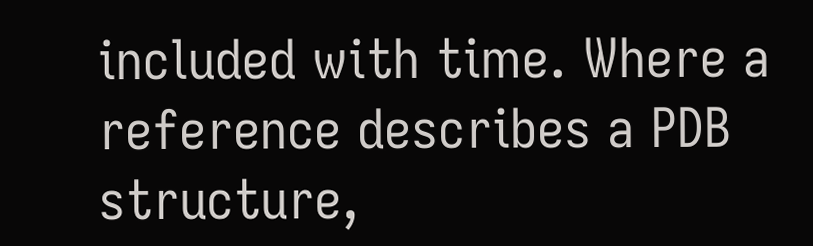included with time. Where a reference describes a PDB structure,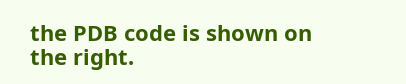the PDB code is shown on the right.